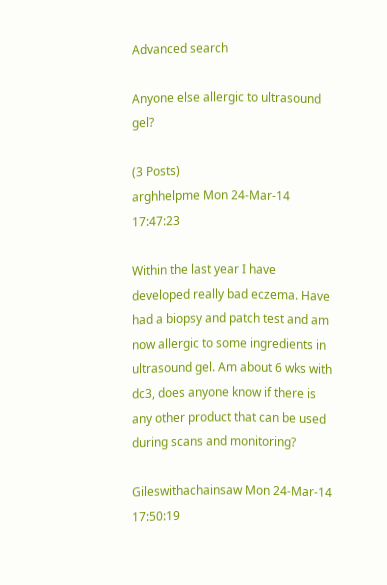Advanced search

Anyone else allergic to ultrasound gel?

(3 Posts)
arghhelpme Mon 24-Mar-14 17:47:23

Within the last year I have developed really bad eczema. Have had a biopsy and patch test and am now allergic to some ingredients in ultrasound gel. Am about 6 wks with dc3, does anyone know if there is any other product that can be used during scans and monitoring?

Gileswithachainsaw Mon 24-Mar-14 17:50:19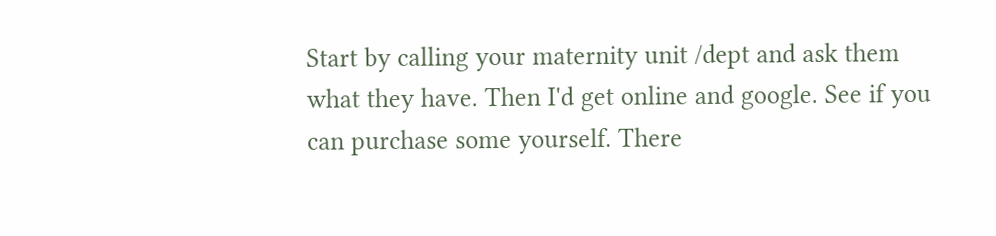Start by calling your maternity unit /dept and ask them what they have. Then I'd get online and google. See if you can purchase some yourself. There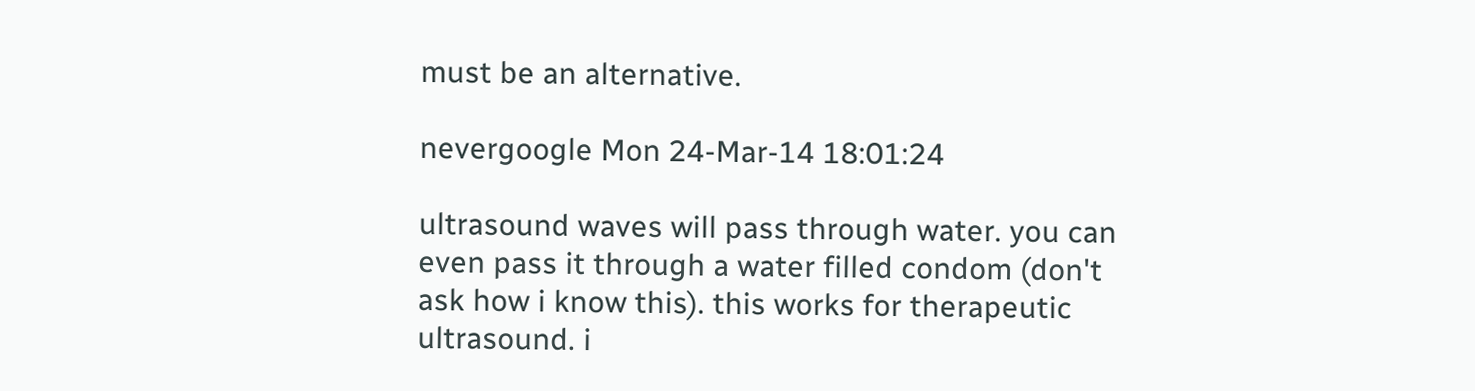must be an alternative.

nevergoogle Mon 24-Mar-14 18:01:24

ultrasound waves will pass through water. you can even pass it through a water filled condom (don't ask how i know this). this works for therapeutic ultrasound. i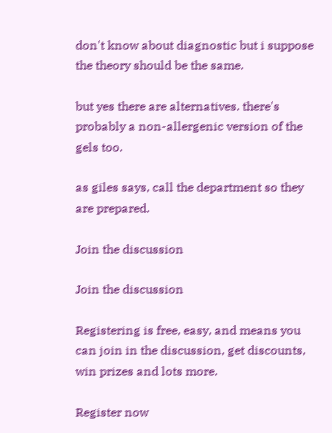don't know about diagnostic but i suppose the theory should be the same.

but yes there are alternatives. there's probably a non-allergenic version of the gels too.

as giles says, call the department so they are prepared.

Join the discussion

Join the discussion

Registering is free, easy, and means you can join in the discussion, get discounts, win prizes and lots more.

Register now